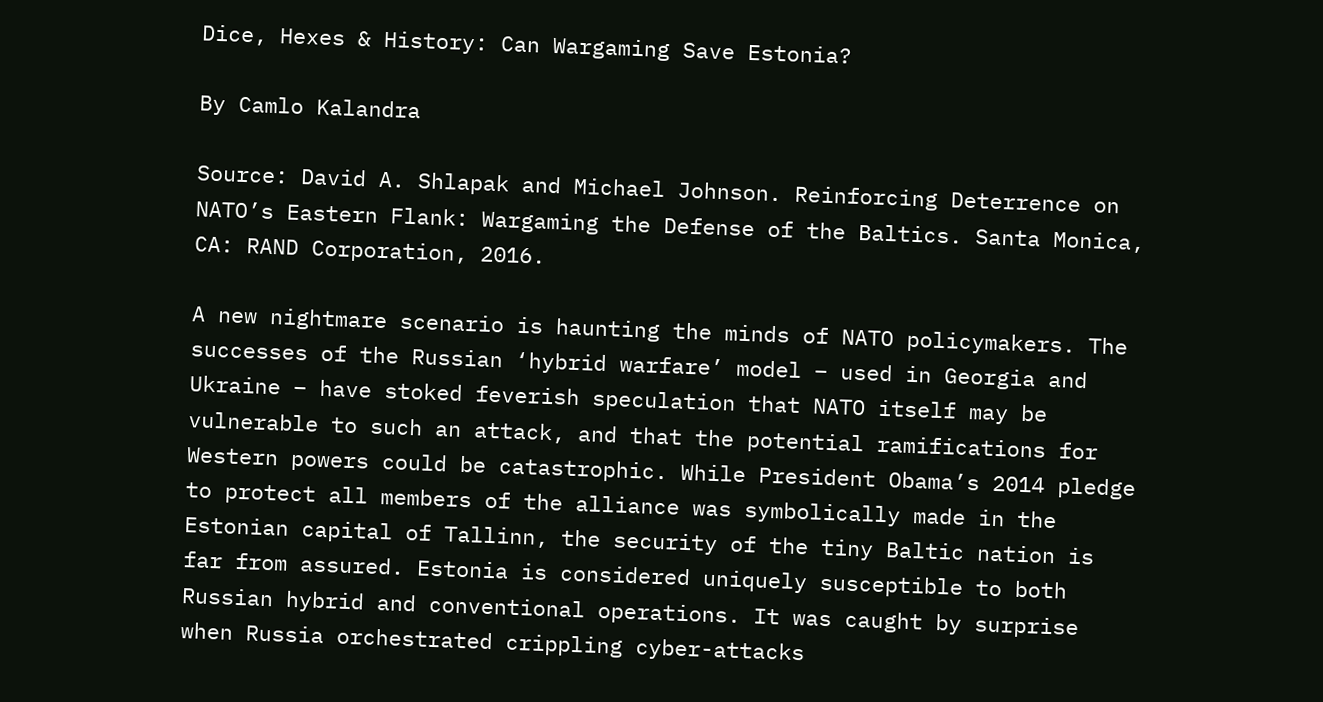Dice, Hexes & History: Can Wargaming Save Estonia?

By Camlo Kalandra

Source: David A. Shlapak and Michael Johnson. Reinforcing Deterrence on NATO’s Eastern Flank: Wargaming the Defense of the Baltics. Santa Monica, CA: RAND Corporation, 2016.

A new nightmare scenario is haunting the minds of NATO policymakers. The successes of the Russian ‘hybrid warfare’ model – used in Georgia and Ukraine – have stoked feverish speculation that NATO itself may be vulnerable to such an attack, and that the potential ramifications for Western powers could be catastrophic. While President Obama’s 2014 pledge to protect all members of the alliance was symbolically made in the Estonian capital of Tallinn, the security of the tiny Baltic nation is far from assured. Estonia is considered uniquely susceptible to both Russian hybrid and conventional operations. It was caught by surprise when Russia orchestrated crippling cyber-attacks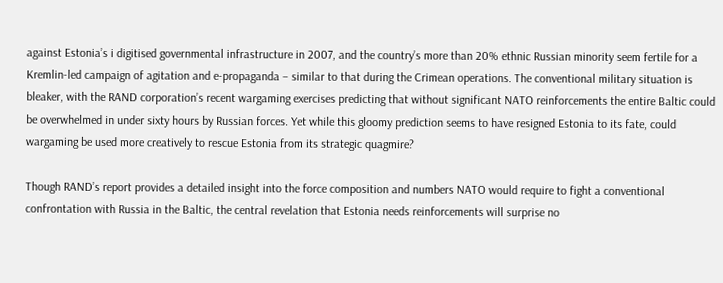against Estonia’s i digitised governmental infrastructure in 2007, and the country’s more than 20% ethnic Russian minority seem fertile for a Kremlin-led campaign of agitation and e-propaganda – similar to that during the Crimean operations. The conventional military situation is bleaker, with the RAND corporation’s recent wargaming exercises predicting that without significant NATO reinforcements the entire Baltic could be overwhelmed in under sixty hours by Russian forces. Yet while this gloomy prediction seems to have resigned Estonia to its fate, could wargaming be used more creatively to rescue Estonia from its strategic quagmire?

Though RAND’s report provides a detailed insight into the force composition and numbers NATO would require to fight a conventional confrontation with Russia in the Baltic, the central revelation that Estonia needs reinforcements will surprise no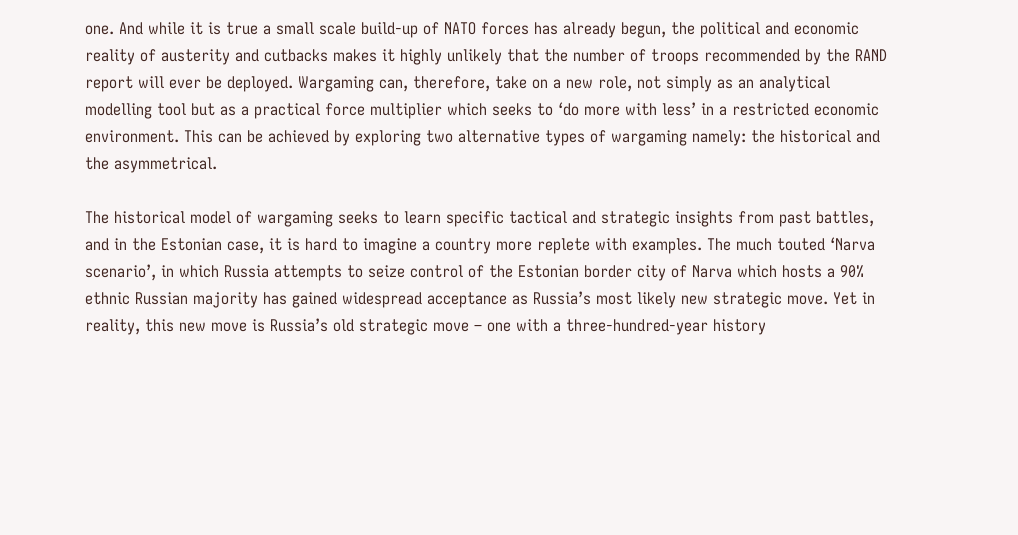one. And while it is true a small scale build-up of NATO forces has already begun, the political and economic reality of austerity and cutbacks makes it highly unlikely that the number of troops recommended by the RAND report will ever be deployed. Wargaming can, therefore, take on a new role, not simply as an analytical modelling tool but as a practical force multiplier which seeks to ‘do more with less’ in a restricted economic environment. This can be achieved by exploring two alternative types of wargaming namely: the historical and the asymmetrical.

The historical model of wargaming seeks to learn specific tactical and strategic insights from past battles, and in the Estonian case, it is hard to imagine a country more replete with examples. The much touted ‘Narva scenario’, in which Russia attempts to seize control of the Estonian border city of Narva which hosts a 90% ethnic Russian majority has gained widespread acceptance as Russia’s most likely new strategic move. Yet in reality, this new move is Russia’s old strategic move – one with a three-hundred-year history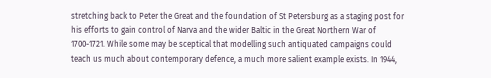stretching back to Peter the Great and the foundation of St Petersburg as a staging post for his efforts to gain control of Narva and the wider Baltic in the Great Northern War of 1700-1721. While some may be sceptical that modelling such antiquated campaigns could teach us much about contemporary defence, a much more salient example exists. In 1944,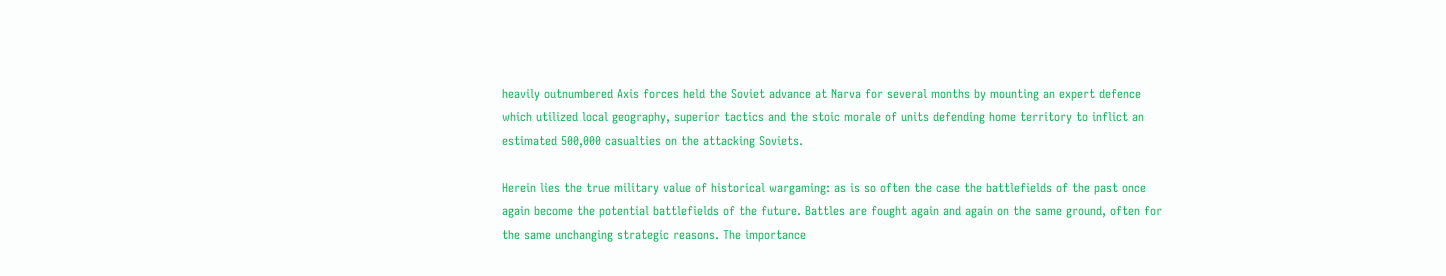heavily outnumbered Axis forces held the Soviet advance at Narva for several months by mounting an expert defence which utilized local geography, superior tactics and the stoic morale of units defending home territory to inflict an estimated 500,000 casualties on the attacking Soviets.

Herein lies the true military value of historical wargaming: as is so often the case the battlefields of the past once again become the potential battlefields of the future. Battles are fought again and again on the same ground, often for the same unchanging strategic reasons. The importance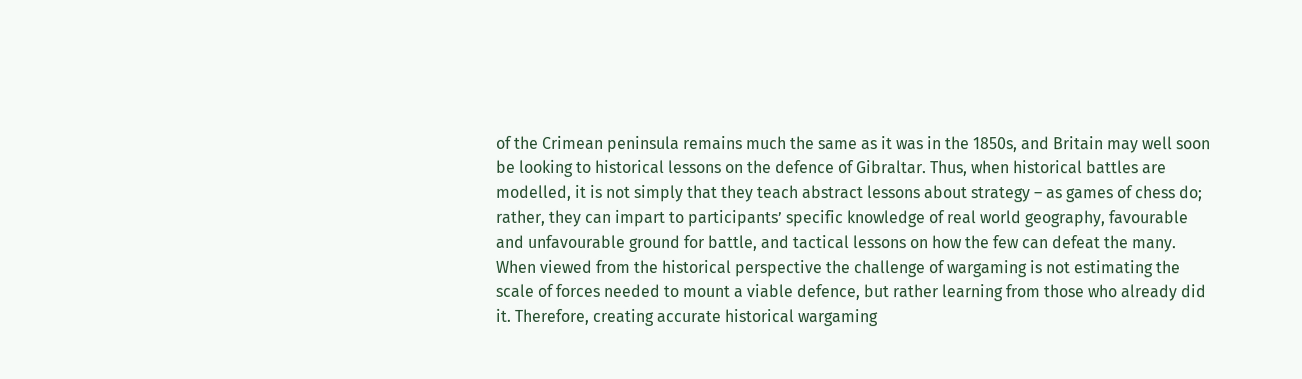of the Crimean peninsula remains much the same as it was in the 1850s, and Britain may well soon be looking to historical lessons on the defence of Gibraltar. Thus, when historical battles are modelled, it is not simply that they teach abstract lessons about strategy – as games of chess do; rather, they can impart to participants’ specific knowledge of real world geography, favourable and unfavourable ground for battle, and tactical lessons on how the few can defeat the many. When viewed from the historical perspective the challenge of wargaming is not estimating the scale of forces needed to mount a viable defence, but rather learning from those who already did it. Therefore, creating accurate historical wargaming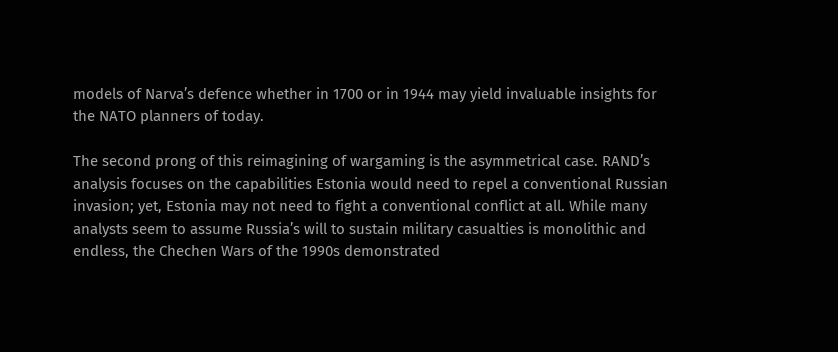models of Narva’s defence whether in 1700 or in 1944 may yield invaluable insights for the NATO planners of today.

The second prong of this reimagining of wargaming is the asymmetrical case. RAND’s analysis focuses on the capabilities Estonia would need to repel a conventional Russian invasion; yet, Estonia may not need to fight a conventional conflict at all. While many analysts seem to assume Russia’s will to sustain military casualties is monolithic and endless, the Chechen Wars of the 1990s demonstrated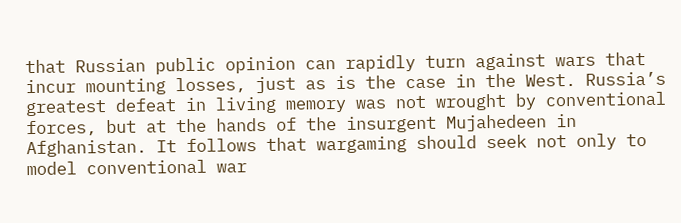that Russian public opinion can rapidly turn against wars that incur mounting losses, just as is the case in the West. Russia’s greatest defeat in living memory was not wrought by conventional forces, but at the hands of the insurgent Mujahedeen in Afghanistan. It follows that wargaming should seek not only to model conventional war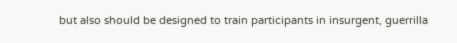but also should be designed to train participants in insurgent, guerrilla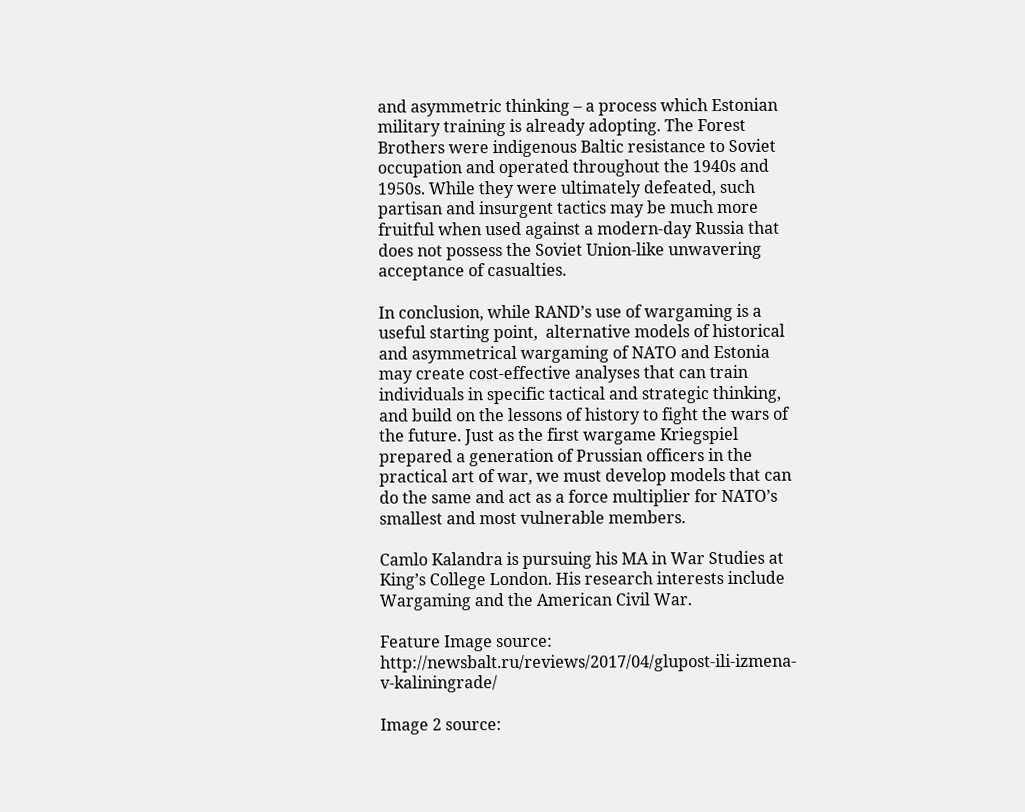and asymmetric thinking – a process which Estonian military training is already adopting. The Forest Brothers were indigenous Baltic resistance to Soviet occupation and operated throughout the 1940s and 1950s. While they were ultimately defeated, such partisan and insurgent tactics may be much more fruitful when used against a modern-day Russia that does not possess the Soviet Union-like unwavering acceptance of casualties.

In conclusion, while RAND’s use of wargaming is a useful starting point,  alternative models of historical and asymmetrical wargaming of NATO and Estonia may create cost-effective analyses that can train individuals in specific tactical and strategic thinking, and build on the lessons of history to fight the wars of the future. Just as the first wargame Kriegspiel prepared a generation of Prussian officers in the practical art of war, we must develop models that can do the same and act as a force multiplier for NATO’s smallest and most vulnerable members.

Camlo Kalandra is pursuing his MA in War Studies at King’s College London. His research interests include Wargaming and the American Civil War.

Feature Image source: http://newsbalt.ru/reviews/2017/04/glupost-ili-izmena-v-kaliningrade/

Image 2 source: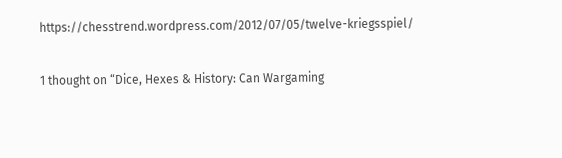https://chesstrend.wordpress.com/2012/07/05/twelve-kriegsspiel/

1 thought on “Dice, Hexes & History: Can Wargaming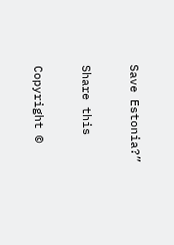Save Estonia?”

Share this

Copyright ©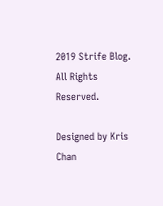2019 Strife Blog. All Rights Reserved.

Designed by Kris Chan